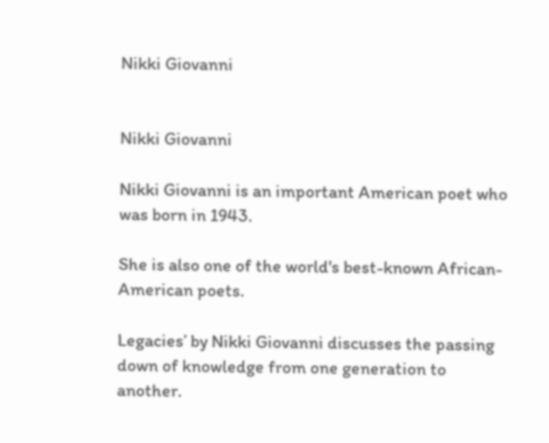Nikki Giovanni


Nikki Giovanni

Nikki Giovanni is an important American poet who was born in 1943.

She is also one of the world's best-known African-American poets.

Legacies’ by Nikki Giovanni discusses the passing down of knowledge from one generation to another.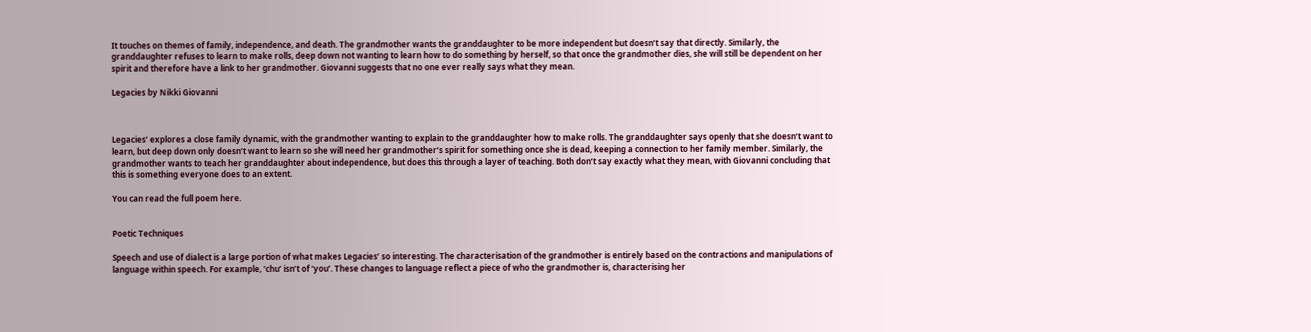It touches on themes of family, independence, and death. The grandmother wants the granddaughter to be more independent but doesn’t say that directly. Similarly, the granddaughter refuses to learn to make rolls, deep down not wanting to learn how to do something by herself, so that once the grandmother dies, she will still be dependent on her spirit and therefore have a link to her grandmother. Giovanni suggests that no one ever really says what they mean.

Legacies by Nikki Giovanni



Legacies’ explores a close family dynamic, with the grandmother wanting to explain to the granddaughter how to make rolls. The granddaughter says openly that she doesn’t want to learn, but deep down only doesn’t want to learn so she will need her grandmother’s spirit for something once she is dead, keeping a connection to her family member. Similarly, the grandmother wants to teach her granddaughter about independence, but does this through a layer of teaching. Both don’t say exactly what they mean, with Giovanni concluding that this is something everyone does to an extent.

You can read the full poem here.


Poetic Techniques

Speech and use of dialect is a large portion of what makes Legacies’ so interesting. The characterisation of the grandmother is entirely based on the contractions and manipulations of language within speech. For example, ‘chu’ isn’t of ‘you’. These changes to language reflect a piece of who the grandmother is, characterising her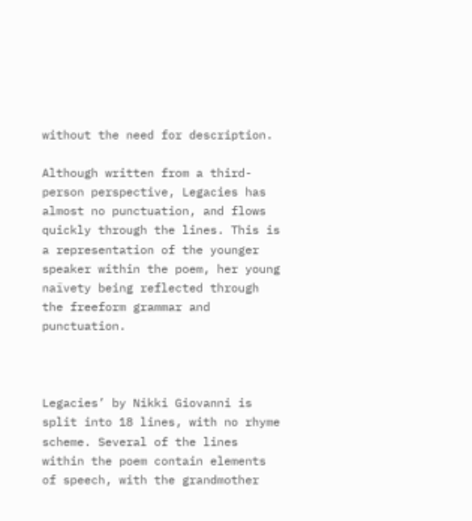without the need for description.

Although written from a third-person perspective, Legacies has almost no punctuation, and flows quickly through the lines. This is a representation of the younger speaker within the poem, her young naïvety being reflected through the freeform grammar and punctuation.



Legacies’ by Nikki Giovanni is split into 18 lines, with no rhyme scheme. Several of the lines within the poem contain elements of speech, with the grandmother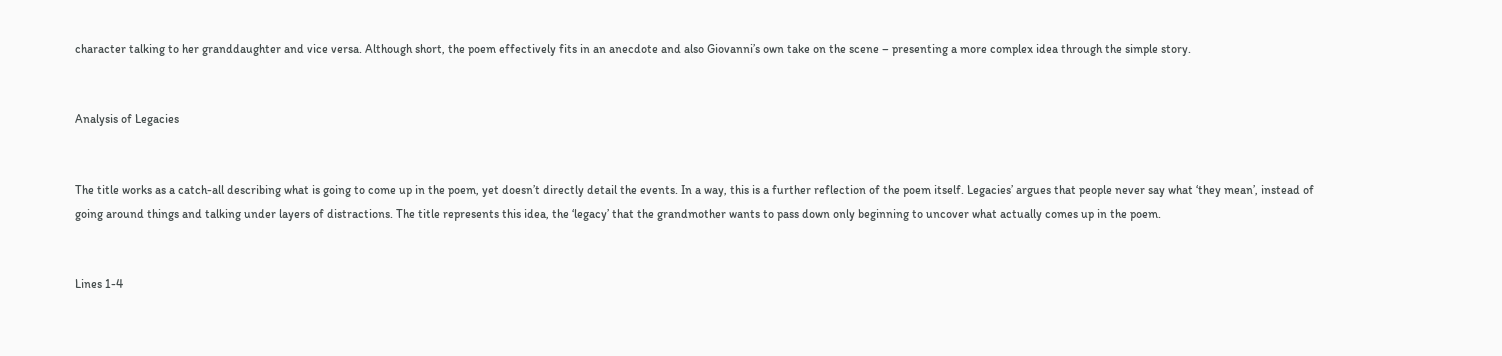character talking to her granddaughter and vice versa. Although short, the poem effectively fits in an anecdote and also Giovanni’s own take on the scene – presenting a more complex idea through the simple story.


Analysis of Legacies


The title works as a catch-all describing what is going to come up in the poem, yet doesn’t directly detail the events. In a way, this is a further reflection of the poem itself. Legacies’ argues that people never say what ‘they mean’, instead of going around things and talking under layers of distractions. The title represents this idea, the ‘legacy’ that the grandmother wants to pass down only beginning to uncover what actually comes up in the poem.


Lines 1-4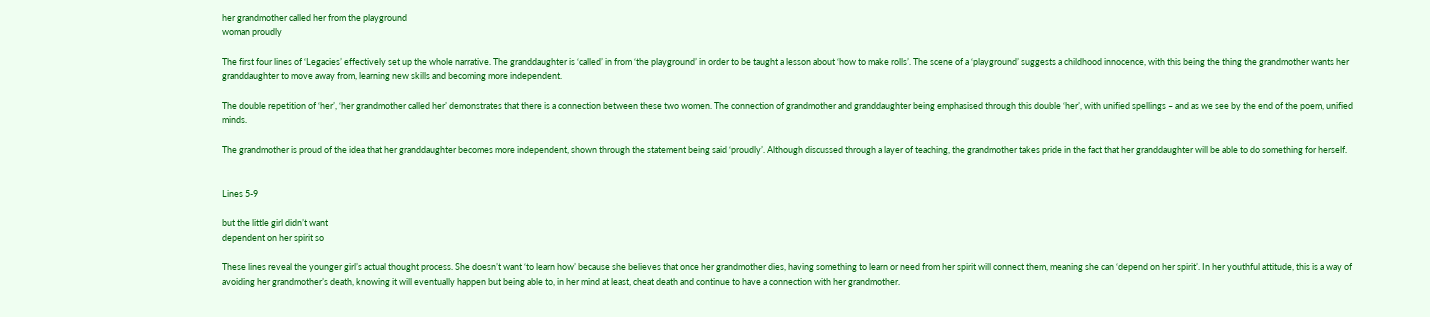her grandmother called her from the playground
woman proudly

The first four lines of ‘Legacies’ effectively set up the whole narrative. The granddaughter is ‘called’ in from ‘the playground’ in order to be taught a lesson about ‘how to make rolls’. The scene of a ‘playground’ suggests a childhood innocence, with this being the thing the grandmother wants her granddaughter to move away from, learning new skills and becoming more independent.

The double repetition of ‘her’, ‘her grandmother called her’ demonstrates that there is a connection between these two women. The connection of grandmother and granddaughter being emphasised through this double ‘her’, with unified spellings – and as we see by the end of the poem, unified minds.

The grandmother is proud of the idea that her granddaughter becomes more independent, shown through the statement being said ‘proudly’. Although discussed through a layer of teaching, the grandmother takes pride in the fact that her granddaughter will be able to do something for herself.


Lines 5-9

but the little girl didn’t want
dependent on her spirit so

These lines reveal the younger girl’s actual thought process. She doesn’t want ‘to learn how’ because she believes that once her grandmother dies, having something to learn or need from her spirit will connect them, meaning she can ‘depend on her spirit’. In her youthful attitude, this is a way of avoiding her grandmother’s death, knowing it will eventually happen but being able to, in her mind at least, cheat death and continue to have a connection with her grandmother.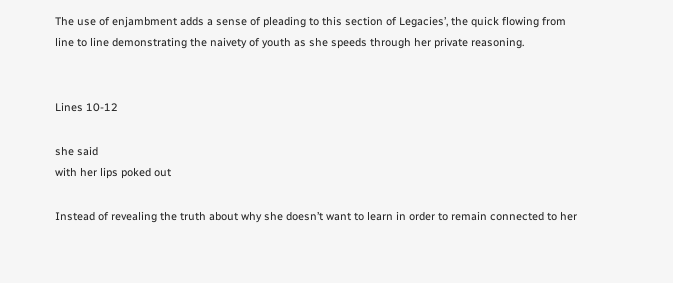The use of enjambment adds a sense of pleading to this section of Legacies’, the quick flowing from line to line demonstrating the naivety of youth as she speeds through her private reasoning.


Lines 10-12

she said
with her lips poked out

Instead of revealing the truth about why she doesn’t want to learn in order to remain connected to her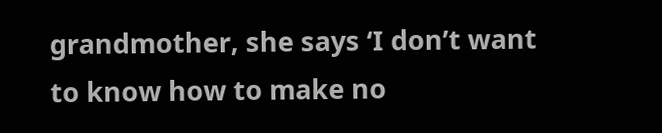grandmother, she says ‘I don’t want to know how to make no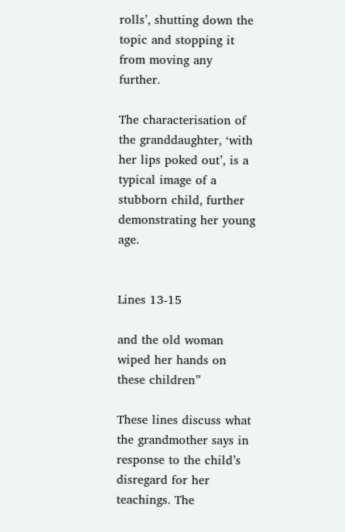rolls’, shutting down the topic and stopping it from moving any further.

The characterisation of the granddaughter, ‘with her lips poked out’, is a typical image of a stubborn child, further demonstrating her young age.


Lines 13-15

and the old woman wiped her hands on
these children”

These lines discuss what the grandmother says in response to the child’s disregard for her teachings. The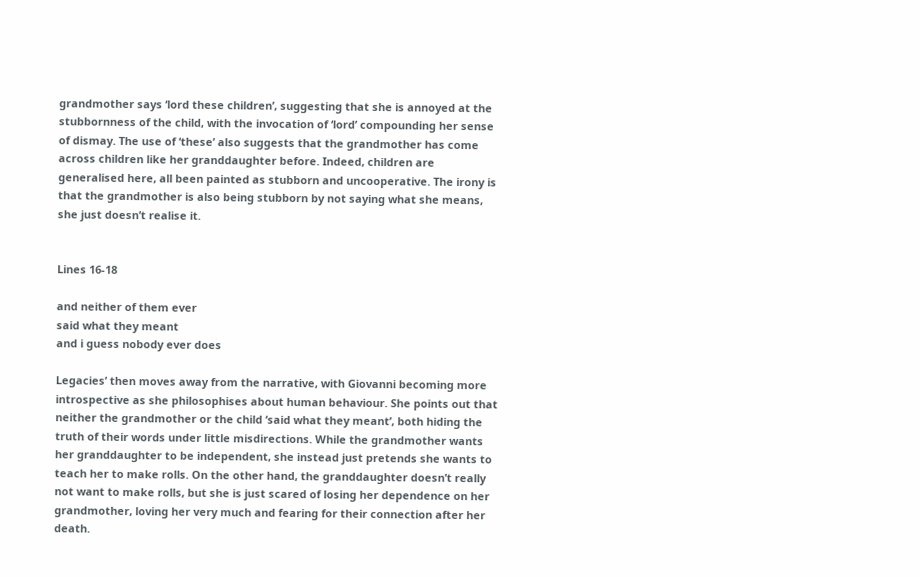grandmother says ‘lord these children’, suggesting that she is annoyed at the stubbornness of the child, with the invocation of ‘lord’ compounding her sense of dismay. The use of ‘these’ also suggests that the grandmother has come across children like her granddaughter before. Indeed, children are generalised here, all been painted as stubborn and uncooperative. The irony is that the grandmother is also being stubborn by not saying what she means, she just doesn’t realise it.


Lines 16-18

and neither of them ever
said what they meant
and i guess nobody ever does

Legacies’ then moves away from the narrative, with Giovanni becoming more introspective as she philosophises about human behaviour. She points out that neither the grandmother or the child ‘said what they meant’, both hiding the truth of their words under little misdirections. While the grandmother wants her granddaughter to be independent, she instead just pretends she wants to teach her to make rolls. On the other hand, the granddaughter doesn’t really not want to make rolls, but she is just scared of losing her dependence on her grandmother, loving her very much and fearing for their connection after her death.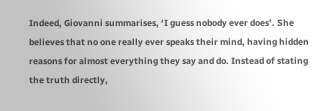Indeed, Giovanni summarises, ‘I guess nobody ever does’. She believes that no one really ever speaks their mind, having hidden reasons for almost everything they say and do. Instead of stating the truth directly,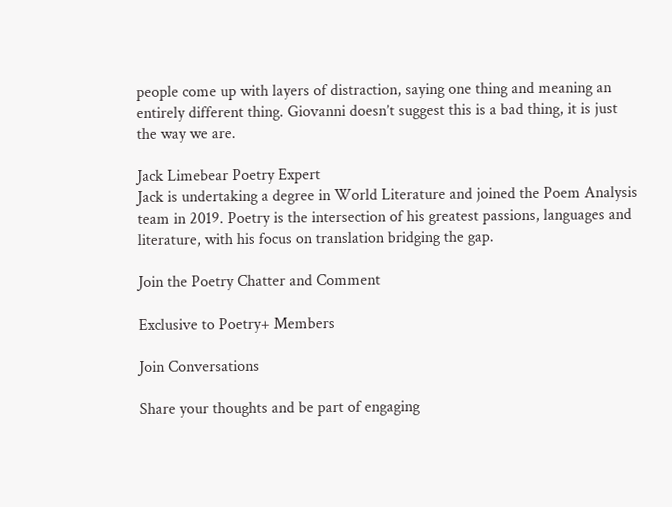people come up with layers of distraction, saying one thing and meaning an entirely different thing. Giovanni doesn’t suggest this is a bad thing, it is just the way we are.

Jack Limebear Poetry Expert
Jack is undertaking a degree in World Literature and joined the Poem Analysis team in 2019. Poetry is the intersection of his greatest passions, languages and literature, with his focus on translation bridging the gap.

Join the Poetry Chatter and Comment

Exclusive to Poetry+ Members

Join Conversations

Share your thoughts and be part of engaging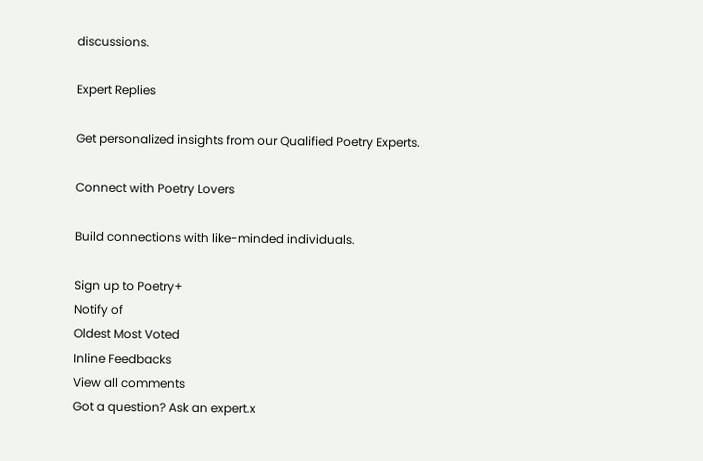discussions.

Expert Replies

Get personalized insights from our Qualified Poetry Experts.

Connect with Poetry Lovers

Build connections with like-minded individuals.

Sign up to Poetry+
Notify of
Oldest Most Voted
Inline Feedbacks
View all comments
Got a question? Ask an expert.x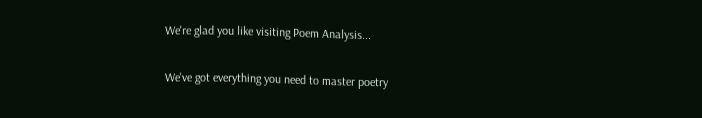We're glad you like visiting Poem Analysis...

We've got everything you need to master poetry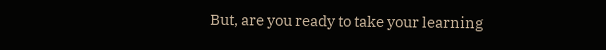But, are you ready to take your learning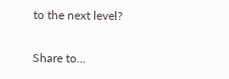to the next level?

Share to...